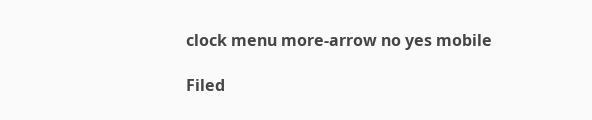clock menu more-arrow no yes mobile

Filed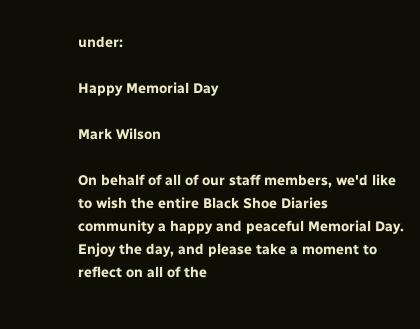under:

Happy Memorial Day

Mark Wilson

On behalf of all of our staff members, we'd like to wish the entire Black Shoe Diaries community a happy and peaceful Memorial Day. Enjoy the day, and please take a moment to reflect on all of the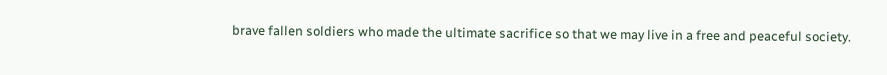brave fallen soldiers who made the ultimate sacrifice so that we may live in a free and peaceful society.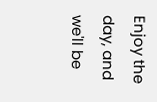Enjoy the day, and we'll be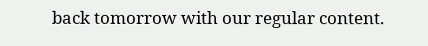back tomorrow with our regular content.